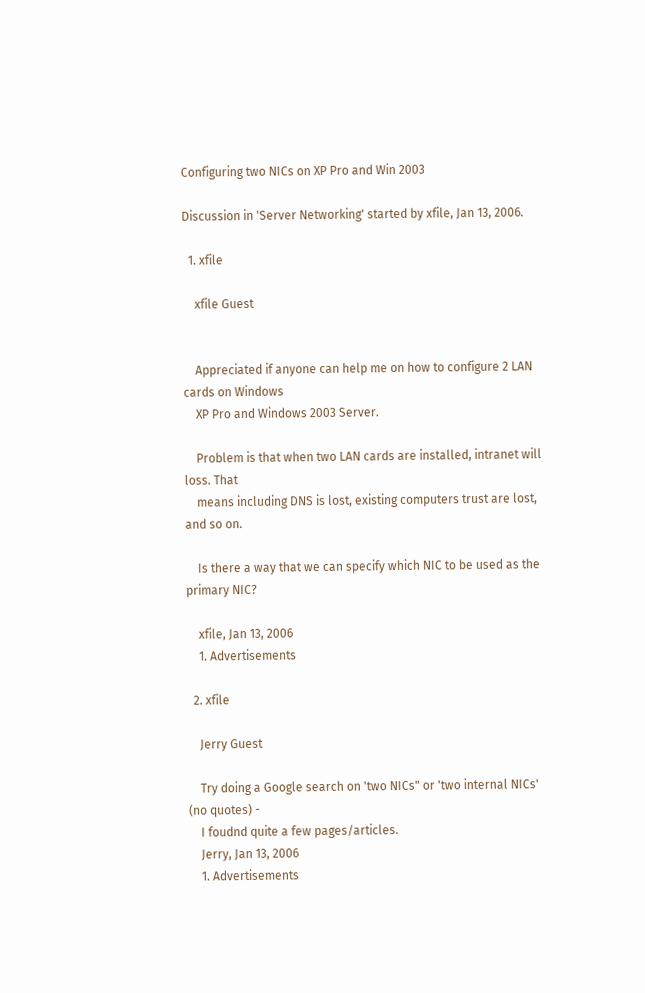Configuring two NICs on XP Pro and Win 2003

Discussion in 'Server Networking' started by xfile, Jan 13, 2006.

  1. xfile

    xfile Guest


    Appreciated if anyone can help me on how to configure 2 LAN cards on Windows
    XP Pro and Windows 2003 Server.

    Problem is that when two LAN cards are installed, intranet will loss. That
    means including DNS is lost, existing computers trust are lost, and so on.

    Is there a way that we can specify which NIC to be used as the primary NIC?

    xfile, Jan 13, 2006
    1. Advertisements

  2. xfile

    Jerry Guest

    Try doing a Google search on 'two NICs" or 'two internal NICs' (no quotes) -
    I foudnd quite a few pages/articles.
    Jerry, Jan 13, 2006
    1. Advertisements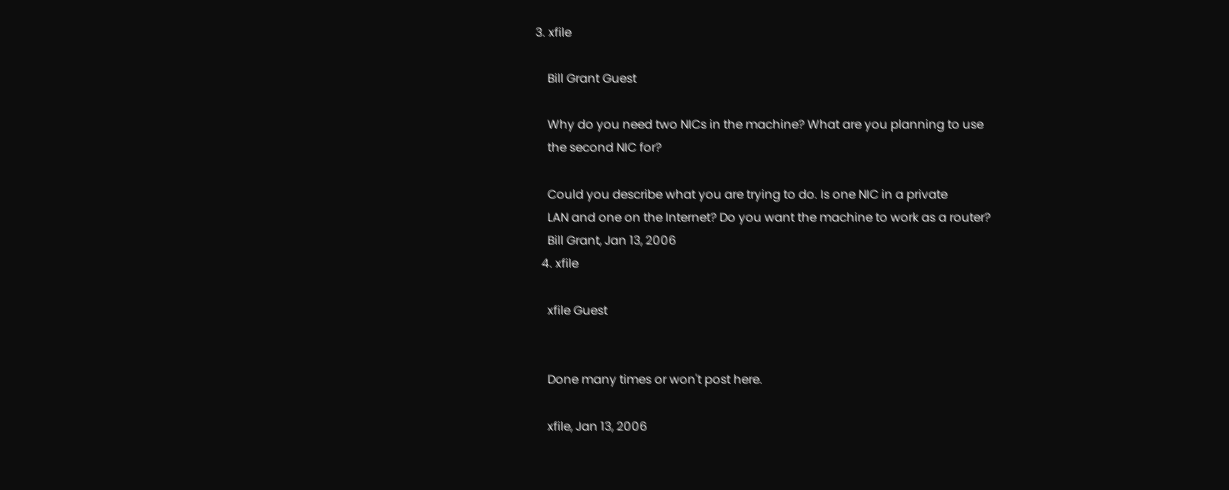3. xfile

    Bill Grant Guest

    Why do you need two NICs in the machine? What are you planning to use
    the second NIC for?

    Could you describe what you are trying to do. Is one NIC in a private
    LAN and one on the Internet? Do you want the machine to work as a router?
    Bill Grant, Jan 13, 2006
  4. xfile

    xfile Guest


    Done many times or won't post here.

    xfile, Jan 13, 2006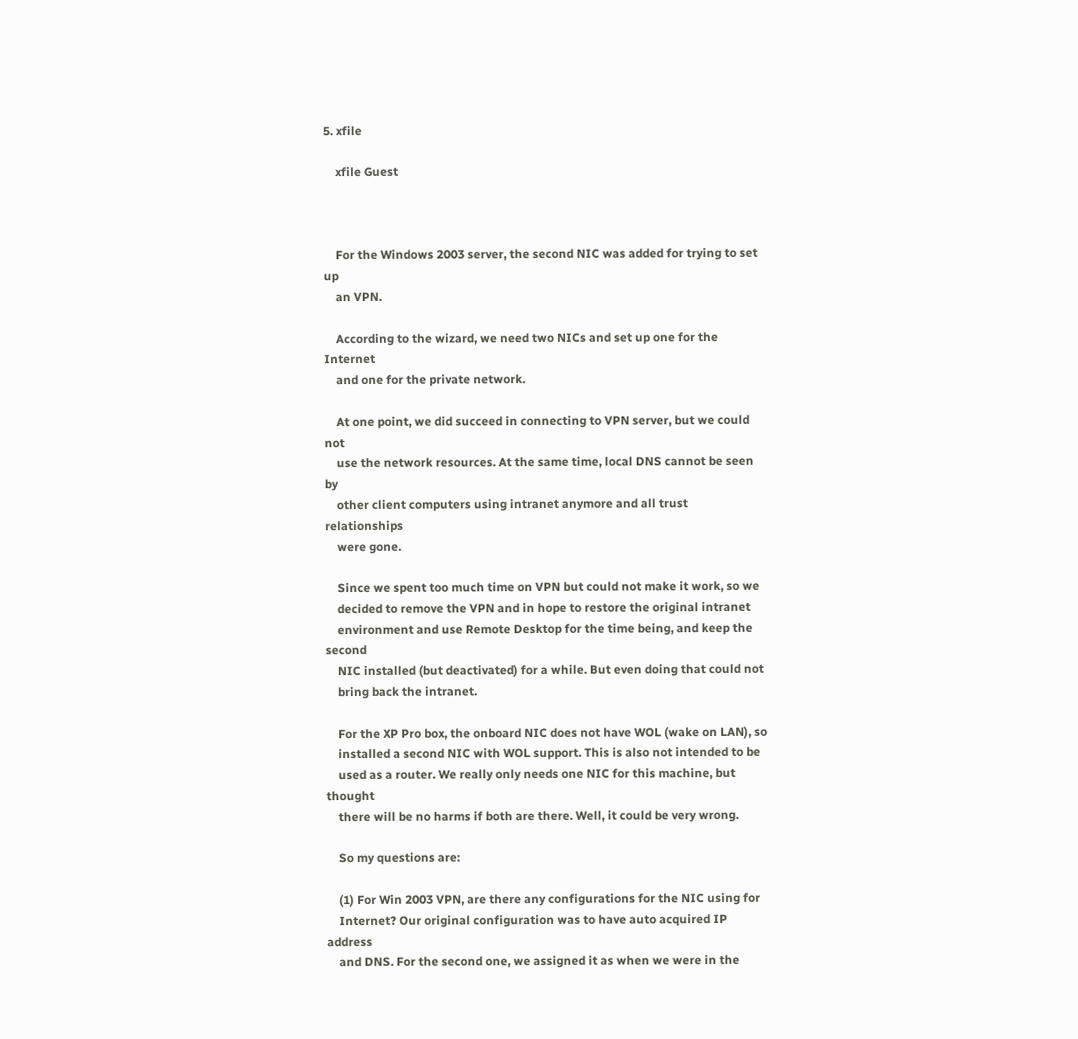5. xfile

    xfile Guest



    For the Windows 2003 server, the second NIC was added for trying to set up
    an VPN.

    According to the wizard, we need two NICs and set up one for the Internet
    and one for the private network.

    At one point, we did succeed in connecting to VPN server, but we could not
    use the network resources. At the same time, local DNS cannot be seen by
    other client computers using intranet anymore and all trust relationships
    were gone.

    Since we spent too much time on VPN but could not make it work, so we
    decided to remove the VPN and in hope to restore the original intranet
    environment and use Remote Desktop for the time being, and keep the second
    NIC installed (but deactivated) for a while. But even doing that could not
    bring back the intranet.

    For the XP Pro box, the onboard NIC does not have WOL (wake on LAN), so
    installed a second NIC with WOL support. This is also not intended to be
    used as a router. We really only needs one NIC for this machine, but thought
    there will be no harms if both are there. Well, it could be very wrong.

    So my questions are:

    (1) For Win 2003 VPN, are there any configurations for the NIC using for
    Internet? Our original configuration was to have auto acquired IP address
    and DNS. For the second one, we assigned it as when we were in the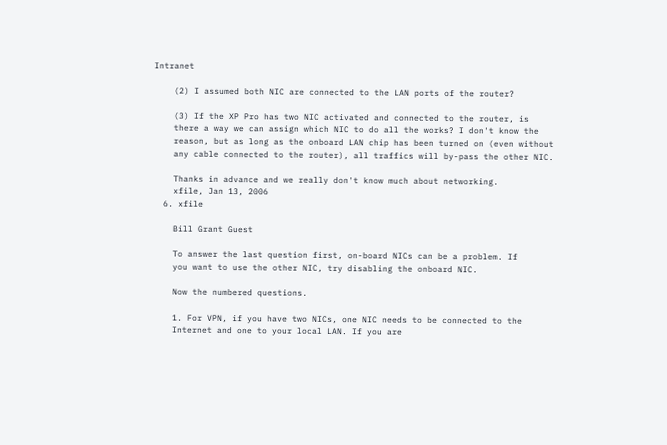Intranet

    (2) I assumed both NIC are connected to the LAN ports of the router?

    (3) If the XP Pro has two NIC activated and connected to the router, is
    there a way we can assign which NIC to do all the works? I don't know the
    reason, but as long as the onboard LAN chip has been turned on (even without
    any cable connected to the router), all traffics will by-pass the other NIC.

    Thanks in advance and we really don't know much about networking.
    xfile, Jan 13, 2006
  6. xfile

    Bill Grant Guest

    To answer the last question first, on-board NICs can be a problem. If
    you want to use the other NIC, try disabling the onboard NIC.

    Now the numbered questions.

    1. For VPN, if you have two NICs, one NIC needs to be connected to the
    Internet and one to your local LAN. If you are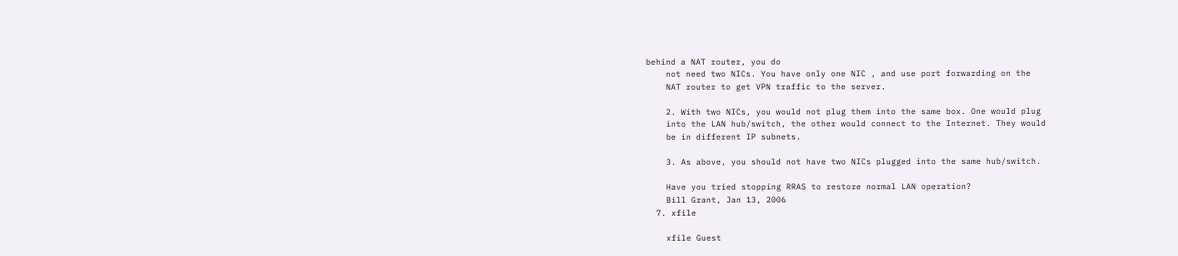behind a NAT router, you do
    not need two NICs. You have only one NIC , and use port forwarding on the
    NAT router to get VPN traffic to the server.

    2. With two NICs, you would not plug them into the same box. One would plug
    into the LAN hub/switch, the other would connect to the Internet. They would
    be in different IP subnets.

    3. As above, you should not have two NICs plugged into the same hub/switch.

    Have you tried stopping RRAS to restore normal LAN operation?
    Bill Grant, Jan 13, 2006
  7. xfile

    xfile Guest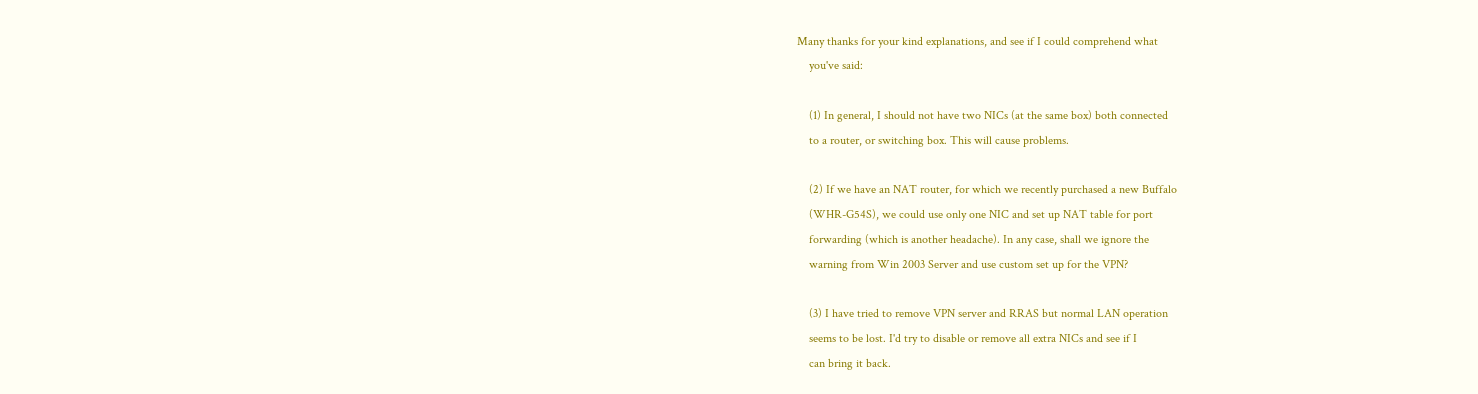Many thanks for your kind explanations, and see if I could comprehend what
    you've said:

    (1) In general, I should not have two NICs (at the same box) both connected
    to a router, or switching box. This will cause problems.

    (2) If we have an NAT router, for which we recently purchased a new Buffalo
    (WHR-G54S), we could use only one NIC and set up NAT table for port
    forwarding (which is another headache). In any case, shall we ignore the
    warning from Win 2003 Server and use custom set up for the VPN?

    (3) I have tried to remove VPN server and RRAS but normal LAN operation
    seems to be lost. I'd try to disable or remove all extra NICs and see if I
    can bring it back.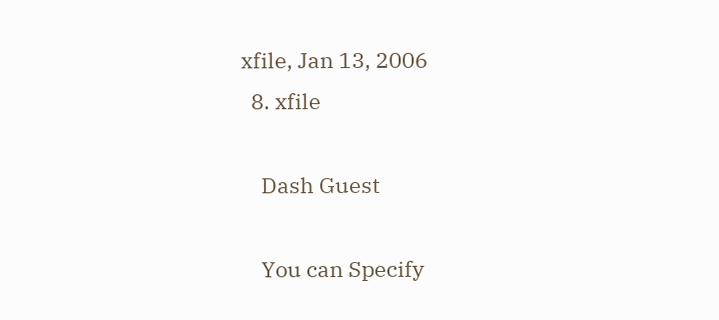xfile, Jan 13, 2006
  8. xfile

    Dash Guest

    You can Specify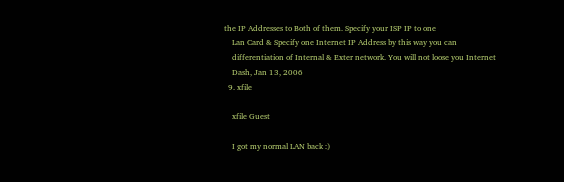the IP Addresses to Both of them. Specify your ISP IP to one
    Lan Card & Specify one Internet IP Address by this way you can
    differentiation of Internal & Exter network. You will not loose you Internet
    Dash, Jan 13, 2006
  9. xfile

    xfile Guest

    I got my normal LAN back :)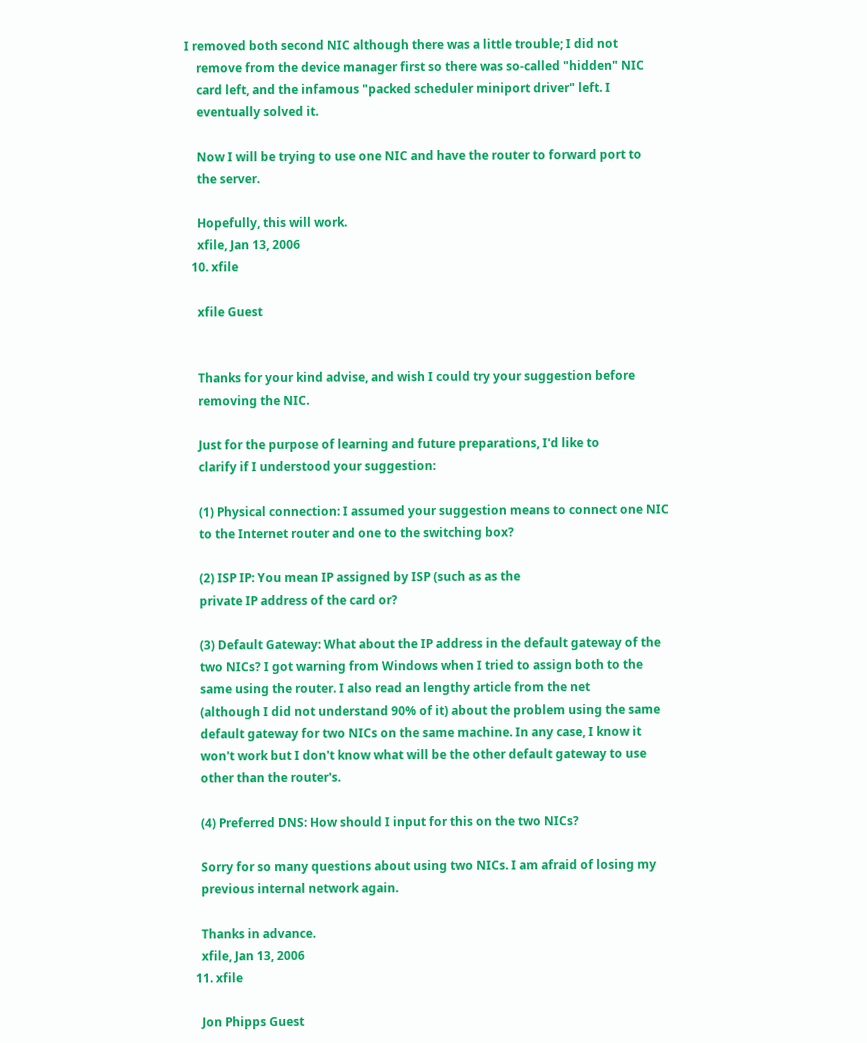I removed both second NIC although there was a little trouble; I did not
    remove from the device manager first so there was so-called "hidden" NIC
    card left, and the infamous "packed scheduler miniport driver" left. I
    eventually solved it.

    Now I will be trying to use one NIC and have the router to forward port to
    the server.

    Hopefully, this will work.
    xfile, Jan 13, 2006
  10. xfile

    xfile Guest


    Thanks for your kind advise, and wish I could try your suggestion before
    removing the NIC.

    Just for the purpose of learning and future preparations, I'd like to
    clarify if I understood your suggestion:

    (1) Physical connection: I assumed your suggestion means to connect one NIC
    to the Internet router and one to the switching box?

    (2) ISP IP: You mean IP assigned by ISP (such as as the
    private IP address of the card or?

    (3) Default Gateway: What about the IP address in the default gateway of the
    two NICs? I got warning from Windows when I tried to assign both to the
    same using the router. I also read an lengthy article from the net
    (although I did not understand 90% of it) about the problem using the same
    default gateway for two NICs on the same machine. In any case, I know it
    won't work but I don't know what will be the other default gateway to use
    other than the router's.

    (4) Preferred DNS: How should I input for this on the two NICs?

    Sorry for so many questions about using two NICs. I am afraid of losing my
    previous internal network again.

    Thanks in advance.
    xfile, Jan 13, 2006
  11. xfile

    Jon Phipps Guest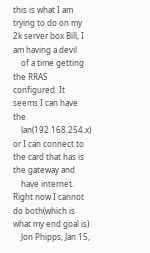this is what I am trying to do on my 2k server box Bill, I am having a devil
    of a time getting the RRAS configured. It seems I can have the
    lan(192.168.254.x) or I can connect to the card that has is the gateway and
    have internet. Right now I cannot do both(which is what my end goal is)
    Jon Phipps, Jan 15,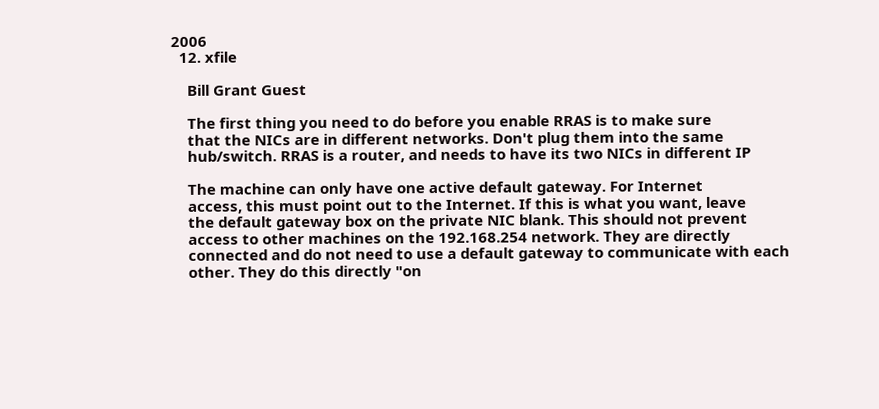2006
  12. xfile

    Bill Grant Guest

    The first thing you need to do before you enable RRAS is to make sure
    that the NICs are in different networks. Don't plug them into the same
    hub/switch. RRAS is a router, and needs to have its two NICs in different IP

    The machine can only have one active default gateway. For Internet
    access, this must point out to the Internet. If this is what you want, leave
    the default gateway box on the private NIC blank. This should not prevent
    access to other machines on the 192.168.254 network. They are directly
    connected and do not need to use a default gateway to communicate with each
    other. They do this directly "on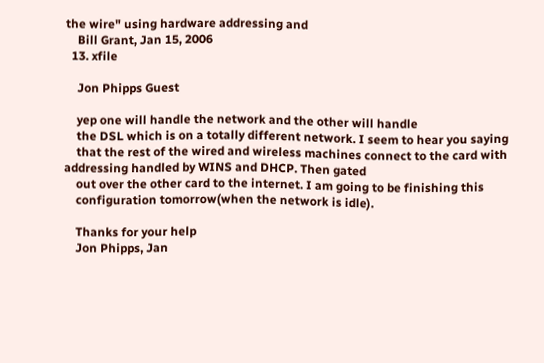the wire" using hardware addressing and
    Bill Grant, Jan 15, 2006
  13. xfile

    Jon Phipps Guest

    yep one will handle the network and the other will handle
    the DSL which is on a totally different network. I seem to hear you saying
    that the rest of the wired and wireless machines connect to the card with addressing handled by WINS and DHCP. Then gated
    out over the other card to the internet. I am going to be finishing this
    configuration tomorrow(when the network is idle).

    Thanks for your help
    Jon Phipps, Jan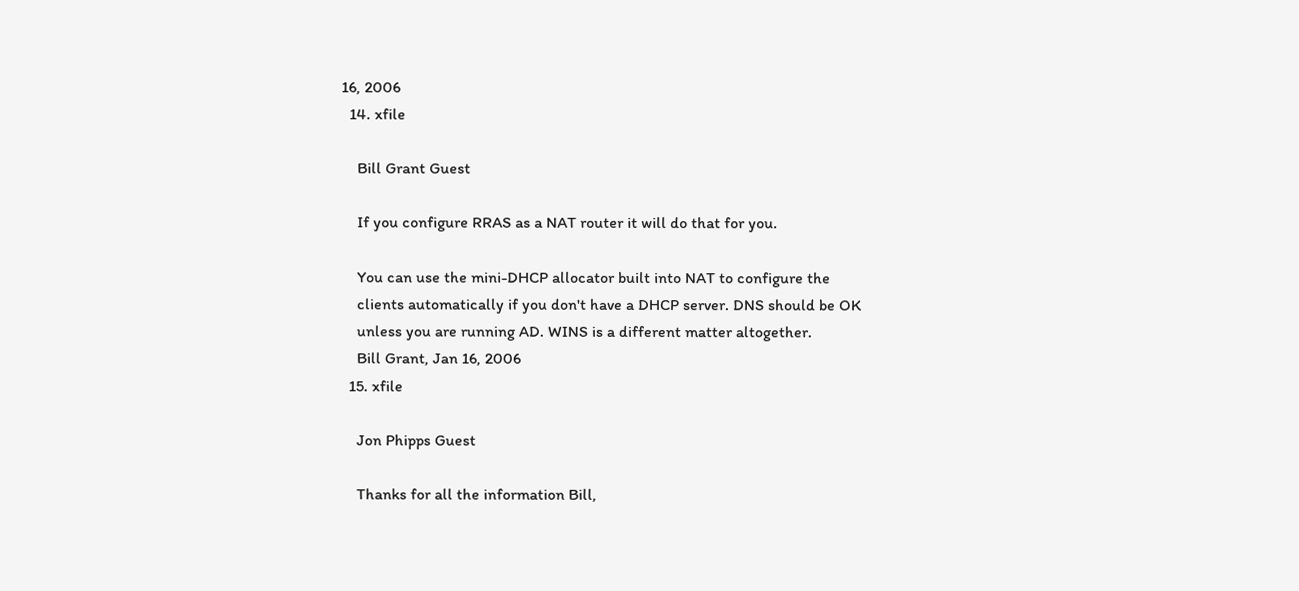16, 2006
  14. xfile

    Bill Grant Guest

    If you configure RRAS as a NAT router it will do that for you.

    You can use the mini-DHCP allocator built into NAT to configure the
    clients automatically if you don't have a DHCP server. DNS should be OK
    unless you are running AD. WINS is a different matter altogether.
    Bill Grant, Jan 16, 2006
  15. xfile

    Jon Phipps Guest

    Thanks for all the information Bill,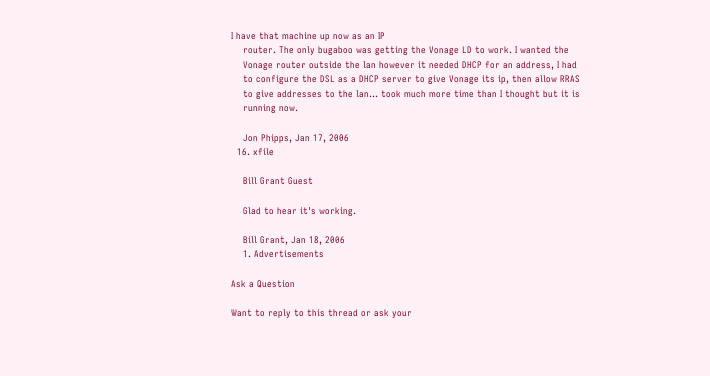I have that machine up now as an IP
    router. The only bugaboo was getting the Vonage LD to work. I wanted the
    Vonage router outside the lan however it needed DHCP for an address, I had
    to configure the DSL as a DHCP server to give Vonage its ip, then allow RRAS
    to give addresses to the lan... took much more time than I thought but it is
    running now.

    Jon Phipps, Jan 17, 2006
  16. xfile

    Bill Grant Guest

    Glad to hear it's working.

    Bill Grant, Jan 18, 2006
    1. Advertisements

Ask a Question

Want to reply to this thread or ask your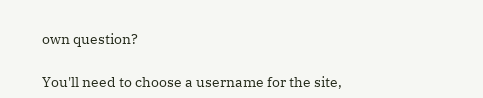own question?

You'll need to choose a username for the site,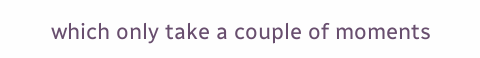which only take a couple of moments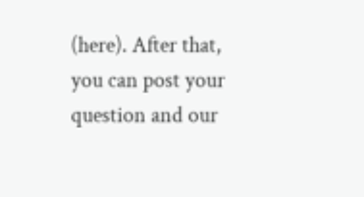(here). After that, you can post your question and our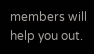members will help you out.